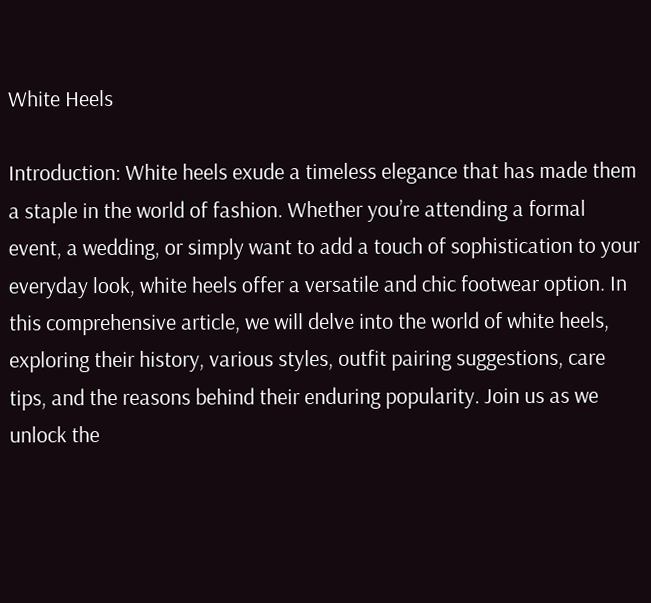White Heels

Introduction: White heels exude a timeless elegance that has made them a staple in the world of fashion. Whether you’re attending a formal event, a wedding, or simply want to add a touch of sophistication to your everyday look, white heels offer a versatile and chic footwear option. In this comprehensive article, we will delve into the world of white heels, exploring their history, various styles, outfit pairing suggestions, care tips, and the reasons behind their enduring popularity. Join us as we unlock the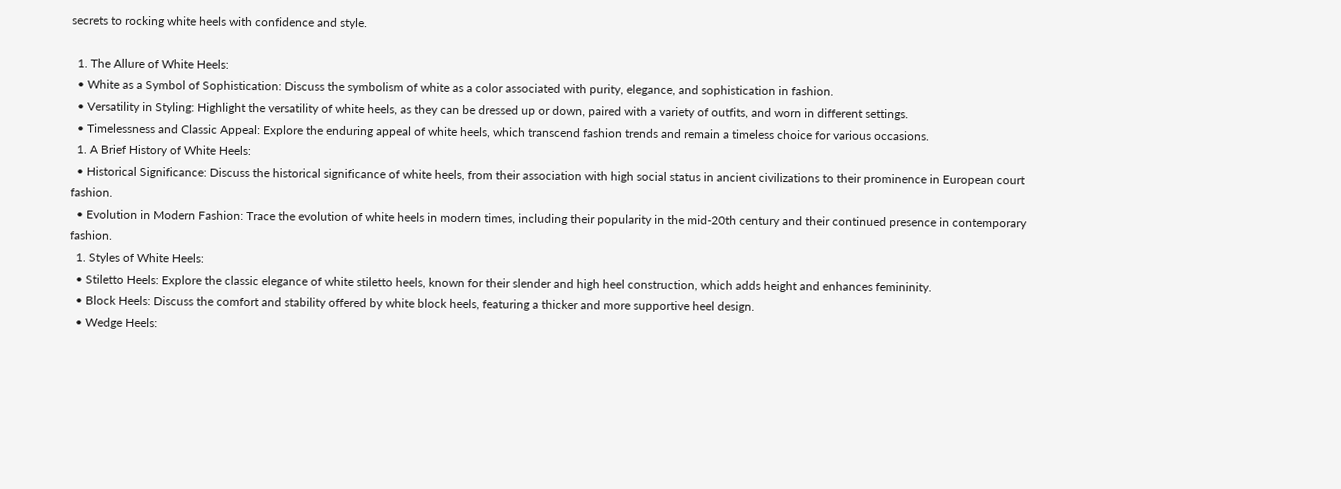secrets to rocking white heels with confidence and style.

  1. The Allure of White Heels:
  • White as a Symbol of Sophistication: Discuss the symbolism of white as a color associated with purity, elegance, and sophistication in fashion.
  • Versatility in Styling: Highlight the versatility of white heels, as they can be dressed up or down, paired with a variety of outfits, and worn in different settings.
  • Timelessness and Classic Appeal: Explore the enduring appeal of white heels, which transcend fashion trends and remain a timeless choice for various occasions.
  1. A Brief History of White Heels:
  • Historical Significance: Discuss the historical significance of white heels, from their association with high social status in ancient civilizations to their prominence in European court fashion.
  • Evolution in Modern Fashion: Trace the evolution of white heels in modern times, including their popularity in the mid-20th century and their continued presence in contemporary fashion.
  1. Styles of White Heels:
  • Stiletto Heels: Explore the classic elegance of white stiletto heels, known for their slender and high heel construction, which adds height and enhances femininity.
  • Block Heels: Discuss the comfort and stability offered by white block heels, featuring a thicker and more supportive heel design.
  • Wedge Heels: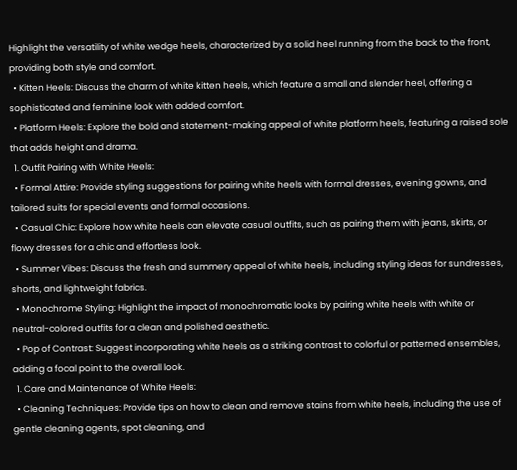Highlight the versatility of white wedge heels, characterized by a solid heel running from the back to the front, providing both style and comfort.
  • Kitten Heels: Discuss the charm of white kitten heels, which feature a small and slender heel, offering a sophisticated and feminine look with added comfort.
  • Platform Heels: Explore the bold and statement-making appeal of white platform heels, featuring a raised sole that adds height and drama.
  1. Outfit Pairing with White Heels:
  • Formal Attire: Provide styling suggestions for pairing white heels with formal dresses, evening gowns, and tailored suits for special events and formal occasions.
  • Casual Chic: Explore how white heels can elevate casual outfits, such as pairing them with jeans, skirts, or flowy dresses for a chic and effortless look.
  • Summer Vibes: Discuss the fresh and summery appeal of white heels, including styling ideas for sundresses, shorts, and lightweight fabrics.
  • Monochrome Styling: Highlight the impact of monochromatic looks by pairing white heels with white or neutral-colored outfits for a clean and polished aesthetic.
  • Pop of Contrast: Suggest incorporating white heels as a striking contrast to colorful or patterned ensembles, adding a focal point to the overall look.
  1. Care and Maintenance of White Heels:
  • Cleaning Techniques: Provide tips on how to clean and remove stains from white heels, including the use of gentle cleaning agents, spot cleaning, and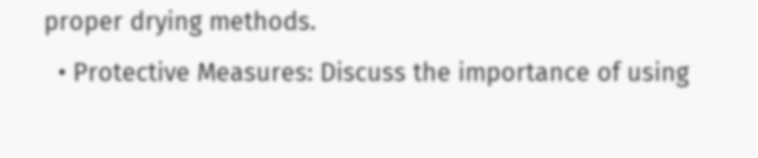proper drying methods.
  • Protective Measures: Discuss the importance of using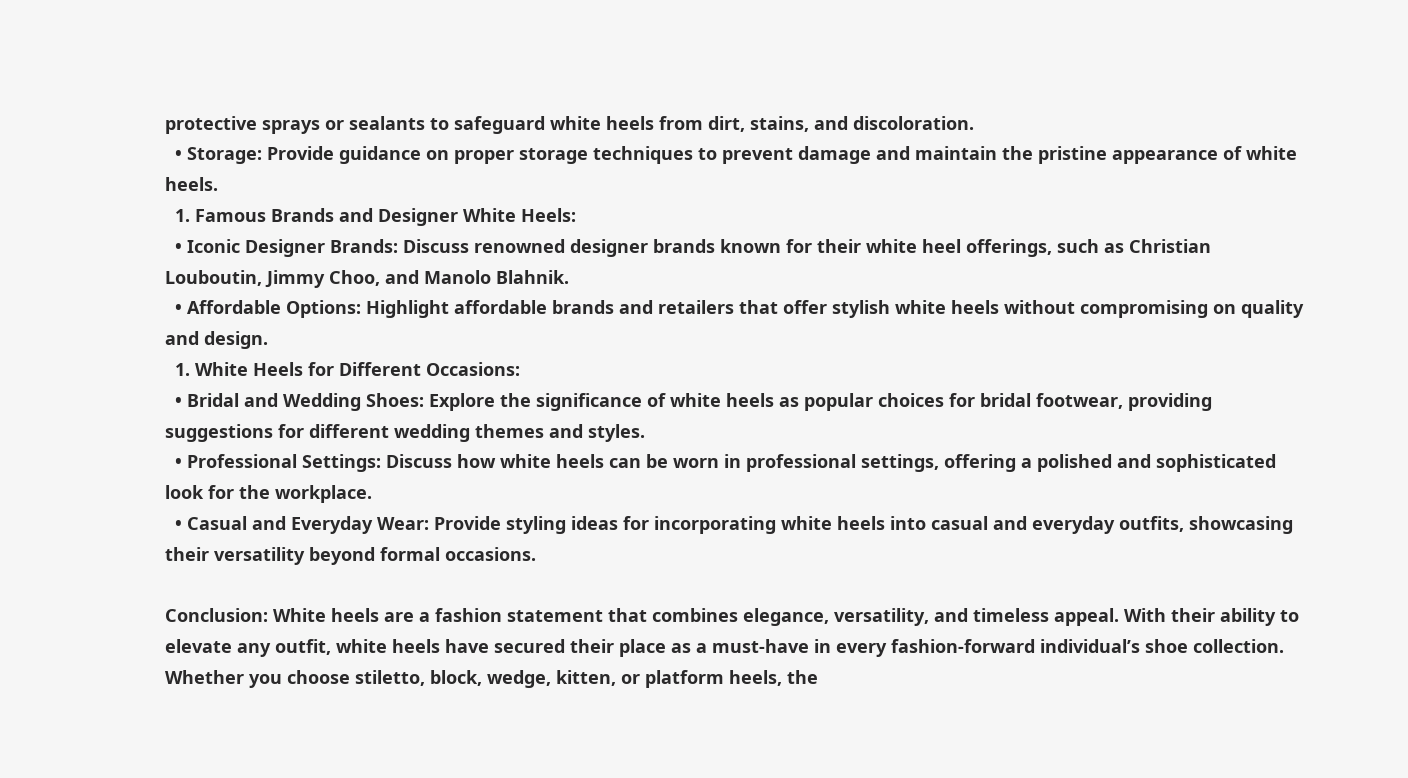protective sprays or sealants to safeguard white heels from dirt, stains, and discoloration.
  • Storage: Provide guidance on proper storage techniques to prevent damage and maintain the pristine appearance of white heels.
  1. Famous Brands and Designer White Heels:
  • Iconic Designer Brands: Discuss renowned designer brands known for their white heel offerings, such as Christian Louboutin, Jimmy Choo, and Manolo Blahnik.
  • Affordable Options: Highlight affordable brands and retailers that offer stylish white heels without compromising on quality and design.
  1. White Heels for Different Occasions:
  • Bridal and Wedding Shoes: Explore the significance of white heels as popular choices for bridal footwear, providing suggestions for different wedding themes and styles.
  • Professional Settings: Discuss how white heels can be worn in professional settings, offering a polished and sophisticated look for the workplace.
  • Casual and Everyday Wear: Provide styling ideas for incorporating white heels into casual and everyday outfits, showcasing their versatility beyond formal occasions.

Conclusion: White heels are a fashion statement that combines elegance, versatility, and timeless appeal. With their ability to elevate any outfit, white heels have secured their place as a must-have in every fashion-forward individual’s shoe collection. Whether you choose stiletto, block, wedge, kitten, or platform heels, the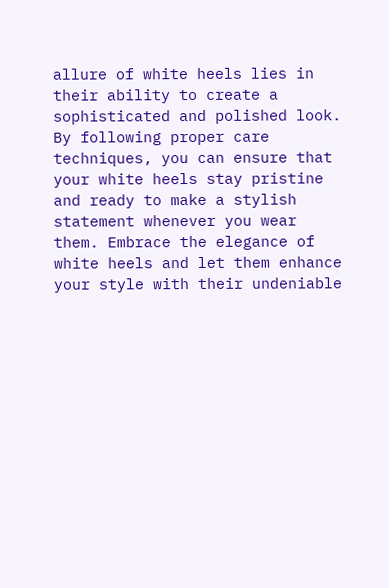allure of white heels lies in their ability to create a sophisticated and polished look. By following proper care techniques, you can ensure that your white heels stay pristine and ready to make a stylish statement whenever you wear them. Embrace the elegance of white heels and let them enhance your style with their undeniable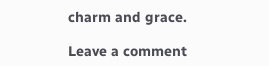charm and grace.

Leave a comment